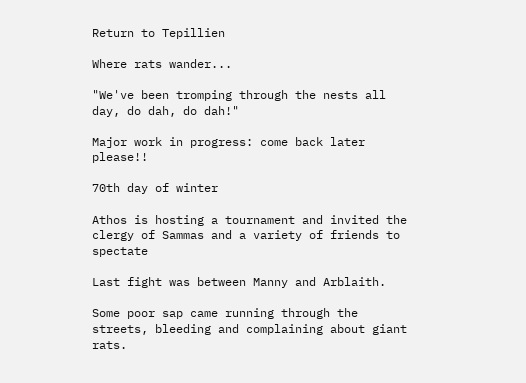Return to Tepillien

Where rats wander...

"We've been tromping through the nests all day, do dah, do dah!"

Major work in progress: come back later please!!

70th day of winter

Athos is hosting a tournament and invited the clergy of Sammas and a variety of friends to spectate

Last fight was between Manny and Arblaith.

Some poor sap came running through the streets, bleeding and complaining about giant rats.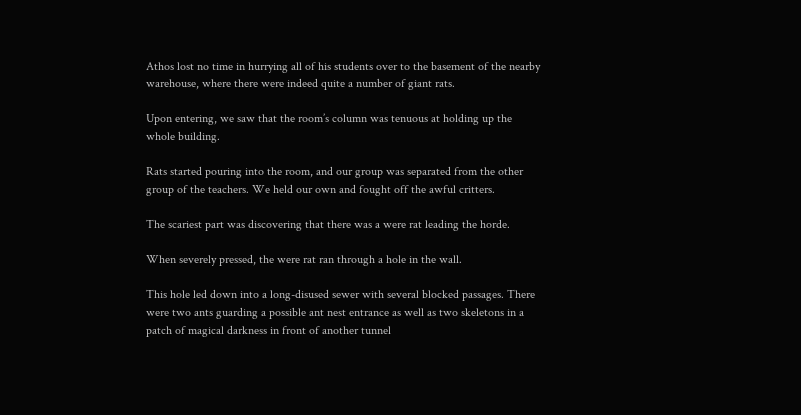Athos lost no time in hurrying all of his students over to the basement of the nearby warehouse, where there were indeed quite a number of giant rats.

Upon entering, we saw that the room’s column was tenuous at holding up the whole building.

Rats started pouring into the room, and our group was separated from the other group of the teachers. We held our own and fought off the awful critters.

The scariest part was discovering that there was a were rat leading the horde.

When severely pressed, the were rat ran through a hole in the wall.

This hole led down into a long-disused sewer with several blocked passages. There were two ants guarding a possible ant nest entrance as well as two skeletons in a patch of magical darkness in front of another tunnel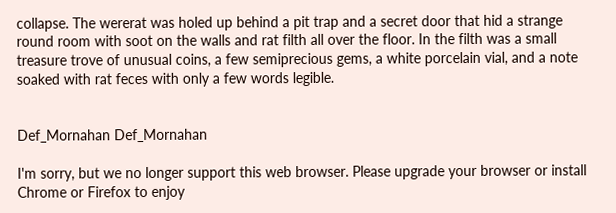collapse. The wererat was holed up behind a pit trap and a secret door that hid a strange round room with soot on the walls and rat filth all over the floor. In the filth was a small treasure trove of unusual coins, a few semiprecious gems, a white porcelain vial, and a note soaked with rat feces with only a few words legible.


Def_Mornahan Def_Mornahan

I'm sorry, but we no longer support this web browser. Please upgrade your browser or install Chrome or Firefox to enjoy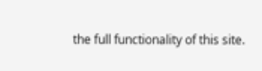the full functionality of this site.